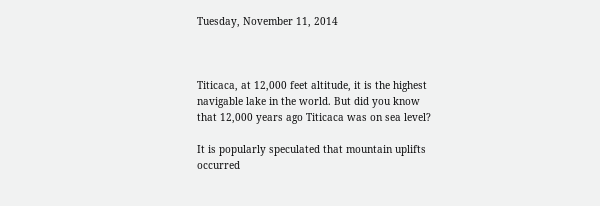Tuesday, November 11, 2014



Titicaca, at 12,000 feet altitude, it is the highest navigable lake in the world. But did you know that 12,000 years ago Titicaca was on sea level?

It is popularly speculated that mountain uplifts occurred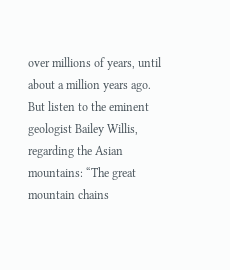over millions of years, until about a million years ago. But listen to the eminent geologist Bailey Willis, regarding the Asian mountains: “The great mountain chains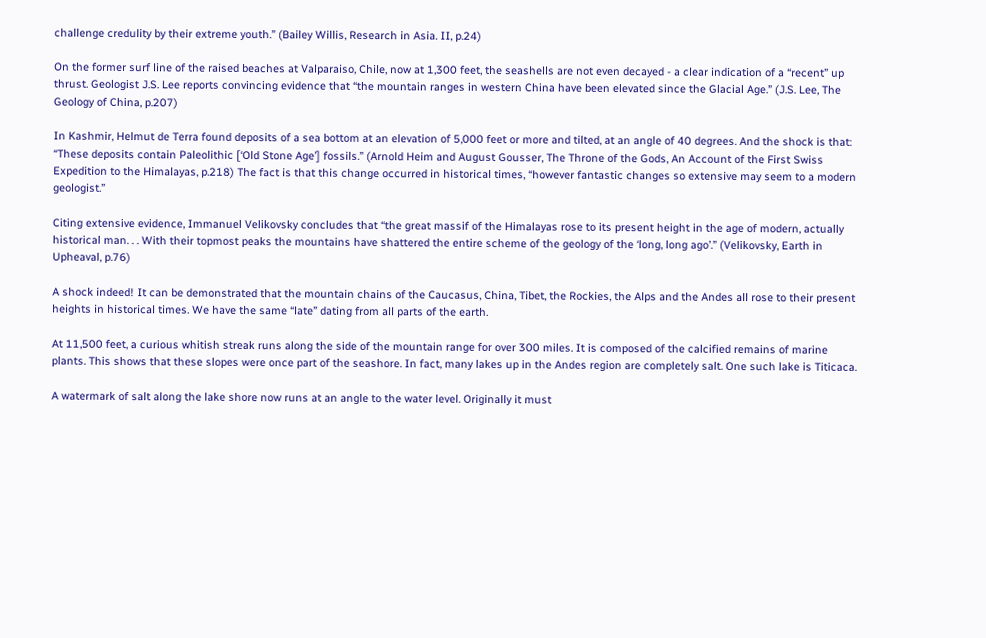challenge credulity by their extreme youth.” (Bailey Willis, Research in Asia. II, p.24)

On the former surf line of the raised beaches at Valparaiso, Chile, now at 1,300 feet, the seashells are not even decayed - a clear indication of a “recent” up thrust. Geologist J.S. Lee reports convincing evidence that “the mountain ranges in western China have been elevated since the Glacial Age.” (J.S. Lee, The Geology of China, p.207)

In Kashmir, Helmut de Terra found deposits of a sea bottom at an elevation of 5,000 feet or more and tilted, at an angle of 40 degrees. And the shock is that: “These deposits contain Paleolithic [‘Old Stone Age’] fossils.” (Arnold Heim and August Gousser, The Throne of the Gods, An Account of the First Swiss Expedition to the Himalayas, p.218) The fact is that this change occurred in historical times, “however fantastic changes so extensive may seem to a modern geologist.”

Citing extensive evidence, Immanuel Velikovsky concludes that “the great massif of the Himalayas rose to its present height in the age of modern, actually historical man. . . With their topmost peaks the mountains have shattered the entire scheme of the geology of the ‘long, long ago’.” (Velikovsky, Earth in Upheaval, p.76)

A shock indeed! It can be demonstrated that the mountain chains of the Caucasus, China, Tibet, the Rockies, the Alps and the Andes all rose to their present heights in historical times. We have the same “late” dating from all parts of the earth.

At 11,500 feet, a curious whitish streak runs along the side of the mountain range for over 300 miles. It is composed of the calcified remains of marine plants. This shows that these slopes were once part of the seashore. In fact, many lakes up in the Andes region are completely salt. One such lake is Titicaca.

A watermark of salt along the lake shore now runs at an angle to the water level. Originally it must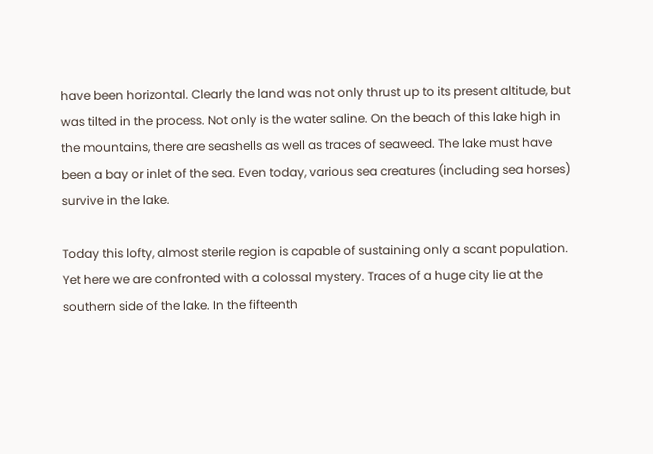have been horizontal. Clearly the land was not only thrust up to its present altitude, but was tilted in the process. Not only is the water saline. On the beach of this lake high in the mountains, there are seashells as well as traces of seaweed. The lake must have been a bay or inlet of the sea. Even today, various sea creatures (including sea horses) survive in the lake.

Today this lofty, almost sterile region is capable of sustaining only a scant population. Yet here we are confronted with a colossal mystery. Traces of a huge city lie at the southern side of the lake. In the fifteenth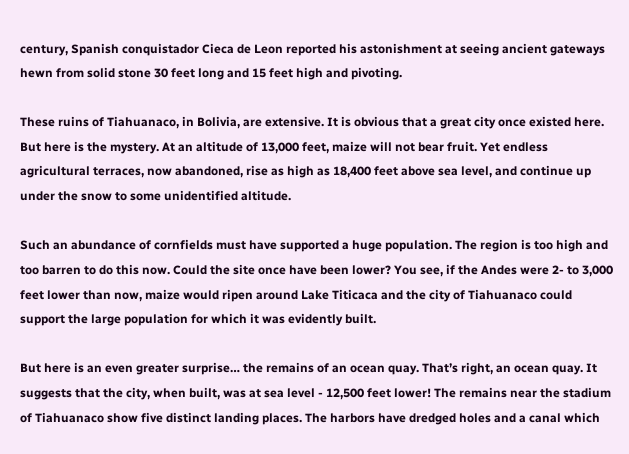century, Spanish conquistador Cieca de Leon reported his astonishment at seeing ancient gateways hewn from solid stone 30 feet long and 15 feet high and pivoting.

These ruins of Tiahuanaco, in Bolivia, are extensive. It is obvious that a great city once existed here. But here is the mystery. At an altitude of 13,000 feet, maize will not bear fruit. Yet endless agricultural terraces, now abandoned, rise as high as 18,400 feet above sea level, and continue up under the snow to some unidentified altitude.

Such an abundance of cornfields must have supported a huge population. The region is too high and too barren to do this now. Could the site once have been lower? You see, if the Andes were 2- to 3,000 feet lower than now, maize would ripen around Lake Titicaca and the city of Tiahuanaco could support the large population for which it was evidently built.

But here is an even greater surprise… the remains of an ocean quay. That’s right, an ocean quay. It suggests that the city, when built, was at sea level - 12,500 feet lower! The remains near the stadium of Tiahuanaco show five distinct landing places. The harbors have dredged holes and a canal which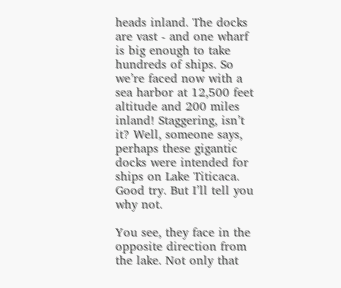heads inland. The docks are vast - and one wharf is big enough to take hundreds of ships. So we’re faced now with a sea harbor at 12,500 feet altitude and 200 miles inland! Staggering, isn’t it? Well, someone says, perhaps these gigantic docks were intended for ships on Lake Titicaca. Good try. But I’ll tell you why not.

You see, they face in the opposite direction from the lake. Not only that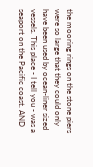the mooring rings on the stone piers were so large that they could only have been used by ocean-liner sized vessels. This place - I tell you - was a seaport on the Pacific coast. AND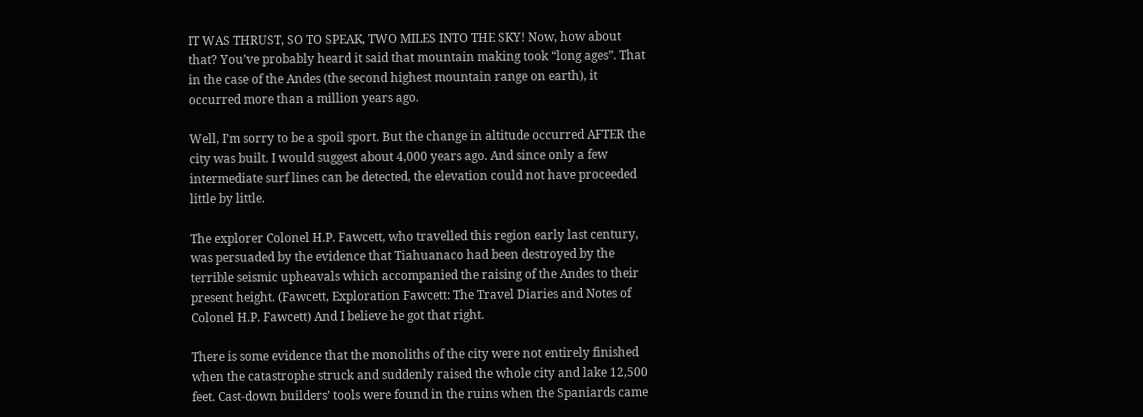IT WAS THRUST, SO TO SPEAK, TWO MILES INTO THE SKY! Now, how about that? You’ve probably heard it said that mountain making took “long ages”. That in the case of the Andes (the second highest mountain range on earth), it occurred more than a million years ago.

Well, I’m sorry to be a spoil sport. But the change in altitude occurred AFTER the city was built. I would suggest about 4,000 years ago. And since only a few intermediate surf lines can be detected, the elevation could not have proceeded little by little.

The explorer Colonel H.P. Fawcett, who travelled this region early last century, was persuaded by the evidence that Tiahuanaco had been destroyed by the terrible seismic upheavals which accompanied the raising of the Andes to their present height. (Fawcett, Exploration Fawcett: The Travel Diaries and Notes of Colonel H.P. Fawcett) And I believe he got that right.

There is some evidence that the monoliths of the city were not entirely finished when the catastrophe struck and suddenly raised the whole city and lake 12,500 feet. Cast-down builders’ tools were found in the ruins when the Spaniards came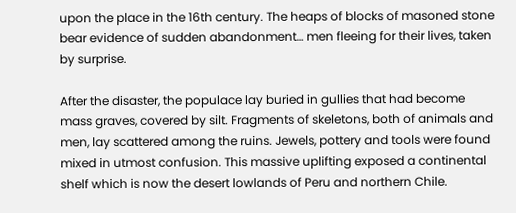upon the place in the 16th century. The heaps of blocks of masoned stone bear evidence of sudden abandonment… men fleeing for their lives, taken by surprise.

After the disaster, the populace lay buried in gullies that had become mass graves, covered by silt. Fragments of skeletons, both of animals and men, lay scattered among the ruins. Jewels, pottery and tools were found mixed in utmost confusion. This massive uplifting exposed a continental shelf which is now the desert lowlands of Peru and northern Chile.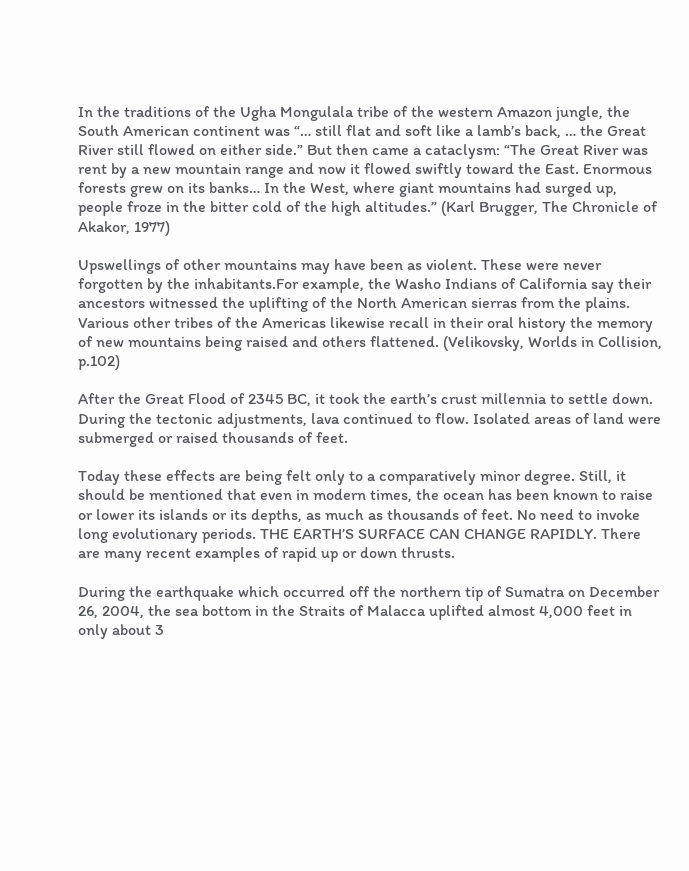In the traditions of the Ugha Mongulala tribe of the western Amazon jungle, the South American continent was “… still flat and soft like a lamb’s back, … the Great River still flowed on either side.” But then came a cataclysm: “The Great River was rent by a new mountain range and now it flowed swiftly toward the East. Enormous forests grew on its banks… In the West, where giant mountains had surged up, people froze in the bitter cold of the high altitudes.” (Karl Brugger, The Chronicle of Akakor, 1977)

Upswellings of other mountains may have been as violent. These were never forgotten by the inhabitants.For example, the Washo Indians of California say their ancestors witnessed the uplifting of the North American sierras from the plains. Various other tribes of the Americas likewise recall in their oral history the memory of new mountains being raised and others flattened. (Velikovsky, Worlds in Collision, p.102)

After the Great Flood of 2345 BC, it took the earth’s crust millennia to settle down. During the tectonic adjustments, lava continued to flow. Isolated areas of land were submerged or raised thousands of feet.

Today these effects are being felt only to a comparatively minor degree. Still, it should be mentioned that even in modern times, the ocean has been known to raise or lower its islands or its depths, as much as thousands of feet. No need to invoke long evolutionary periods. THE EARTH’S SURFACE CAN CHANGE RAPIDLY. There are many recent examples of rapid up or down thrusts.

During the earthquake which occurred off the northern tip of Sumatra on December 26, 2004, the sea bottom in the Straits of Malacca uplifted almost 4,000 feet in only about 3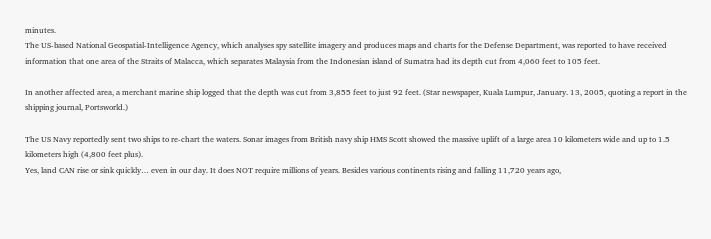minutes.
The US-based National Geospatial-Intelligence Agency, which analyses spy satellite imagery and produces maps and charts for the Defense Department, was reported to have received information that one area of the Straits of Malacca, which separates Malaysia from the Indonesian island of Sumatra had its depth cut from 4,060 feet to 105 feet.

In another affected area, a merchant marine ship logged that the depth was cut from 3,855 feet to just 92 feet. (Star newspaper, Kuala Lumpur, January. 13, 2005, quoting a report in the shipping journal, Portsworld.)

The US Navy reportedly sent two ships to re-chart the waters. Sonar images from British navy ship HMS Scott showed the massive uplift of a large area 10 kilometers wide and up to 1.5 kilometers high (4,800 feet plus).
Yes, land CAN rise or sink quickly… even in our day. It does NOT require millions of years. Besides various continents rising and falling 11,720 years ago,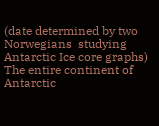(date determined by two Norwegians  studying Antarctic Ice core graphs) The entire continent of Antarctic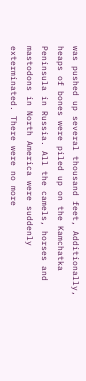was pushed up several thousand feet, Additionally, heaps of bones were piled up on the Kamchatka Peninsula in Russia. All the camels, horses and mastodons in North America were suddenly exterminated. There were no more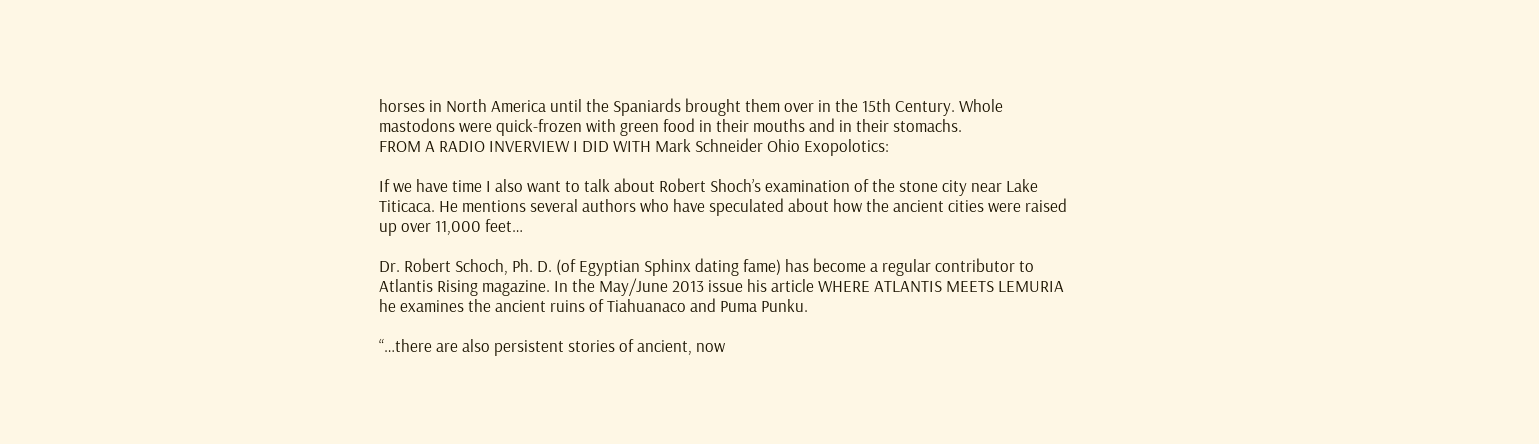horses in North America until the Spaniards brought them over in the 15th Century. Whole mastodons were quick-frozen with green food in their mouths and in their stomachs.
FROM A RADIO INVERVIEW I DID WITH Mark Schneider Ohio Exopolotics:

If we have time I also want to talk about Robert Shoch’s examination of the stone city near Lake Titicaca. He mentions several authors who have speculated about how the ancient cities were raised up over 11,000 feet…

Dr. Robert Schoch, Ph. D. (of Egyptian Sphinx dating fame) has become a regular contributor to Atlantis Rising magazine. In the May/June 2013 issue his article WHERE ATLANTIS MEETS LEMURIA he examines the ancient ruins of Tiahuanaco and Puma Punku.

“…there are also persistent stories of ancient, now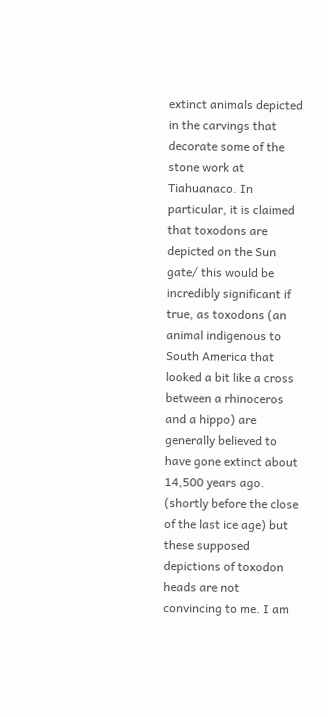extinct animals depicted in the carvings that decorate some of the stone work at Tiahuanaco. In particular, it is claimed that toxodons are depicted on the Sun gate/ this would be incredibly significant if true, as toxodons (an animal indigenous to South America that looked a bit like a cross between a rhinoceros and a hippo) are generally believed to have gone extinct about 14,500 years ago. (shortly before the close of the last ice age) but these supposed depictions of toxodon heads are not convincing to me. I am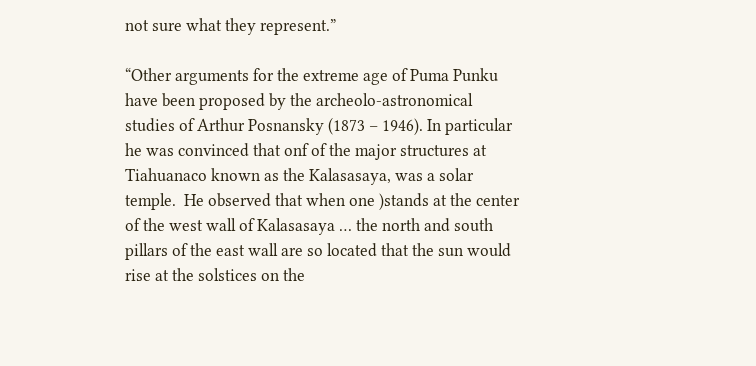not sure what they represent.”

“Other arguments for the extreme age of Puma Punku have been proposed by the archeolo-astronomical studies of Arthur Posnansky (1873 – 1946). In particular he was convinced that onf of the major structures at Tiahuanaco known as the Kalasasaya, was a solar temple.  He observed that when one )stands at the center of the west wall of Kalasasaya … the north and south pillars of the east wall are so located that the sun would rise at the solstices on the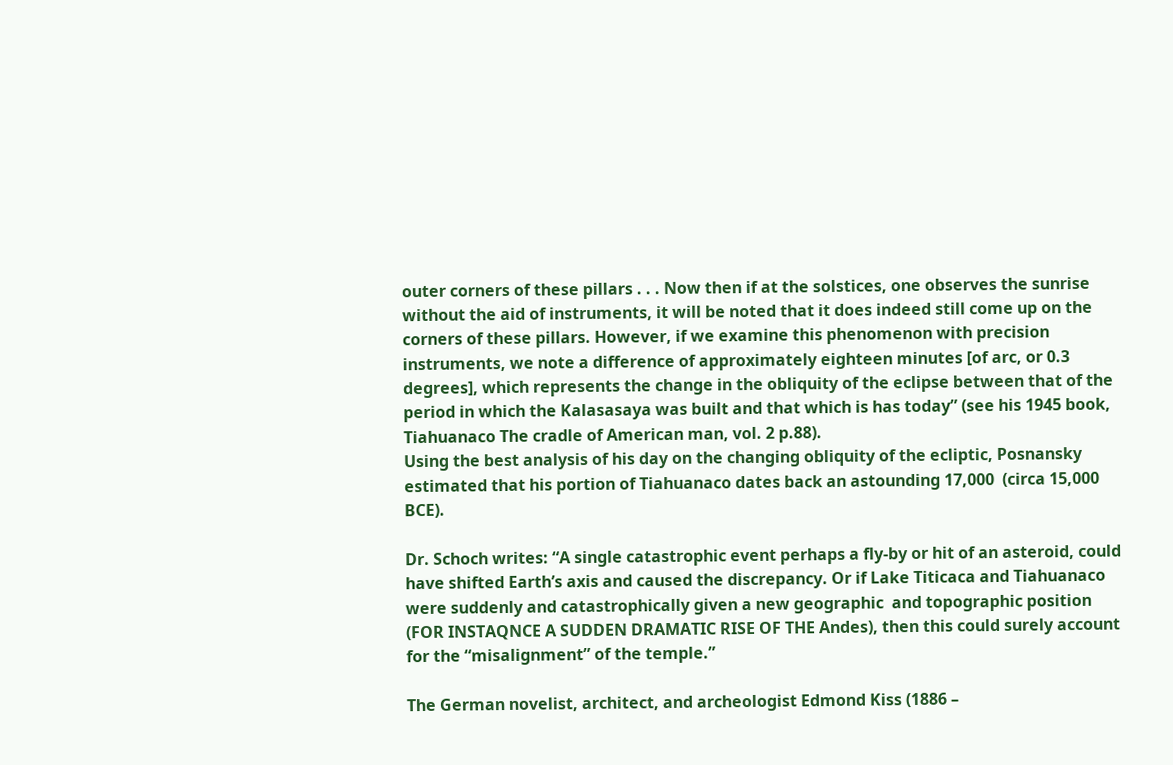outer corners of these pillars . . . Now then if at the solstices, one observes the sunrise without the aid of instruments, it will be noted that it does indeed still come up on the corners of these pillars. However, if we examine this phenomenon with precision instruments, we note a difference of approximately eighteen minutes [of arc, or 0.3 degrees], which represents the change in the obliquity of the eclipse between that of the period in which the Kalasasaya was built and that which is has today” (see his 1945 book, Tiahuanaco The cradle of American man, vol. 2 p.88).
Using the best analysis of his day on the changing obliquity of the ecliptic, Posnansky estimated that his portion of Tiahuanaco dates back an astounding 17,000  (circa 15,000 BCE).

Dr. Schoch writes: “A single catastrophic event perhaps a fly-by or hit of an asteroid, could have shifted Earth’s axis and caused the discrepancy. Or if Lake Titicaca and Tiahuanaco were suddenly and catastrophically given a new geographic  and topographic position (FOR INSTAQNCE A SUDDEN DRAMATIC RISE OF THE Andes), then this could surely account for the “misalignment” of the temple.”

The German novelist, architect, and archeologist Edmond Kiss (1886 –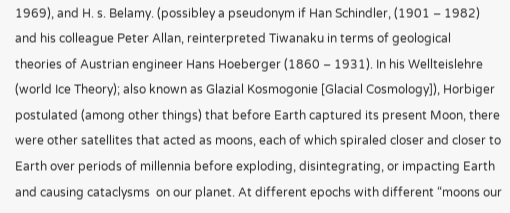1969), and H. s. Belamy. (possibley a pseudonym if Han Schindler, (1901 – 1982) and his colleague Peter Allan, reinterpreted Tiwanaku in terms of geological  theories of Austrian engineer Hans Hoeberger (1860 – 1931). In his Wellteislehre (world Ice Theory); also known as Glazial Kosmogonie [Glacial Cosmology]), Horbiger postulated (among other things) that before Earth captured its present Moon, there were other satellites that acted as moons, each of which spiraled closer and closer to Earth over periods of millennia before exploding, disintegrating, or impacting Earth and causing cataclysms  on our planet. At different epochs with different “moons our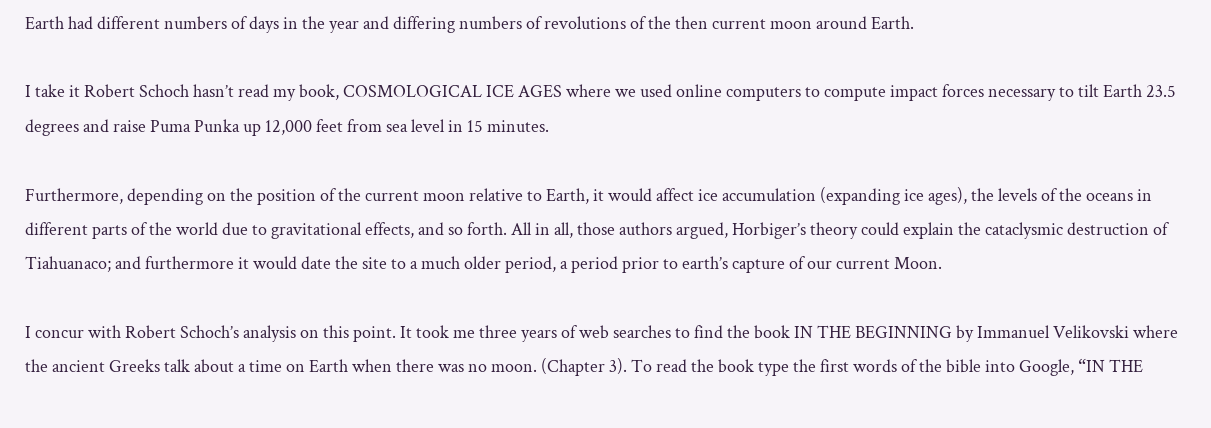Earth had different numbers of days in the year and differing numbers of revolutions of the then current moon around Earth.

I take it Robert Schoch hasn’t read my book, COSMOLOGICAL ICE AGES where we used online computers to compute impact forces necessary to tilt Earth 23.5 degrees and raise Puma Punka up 12,000 feet from sea level in 15 minutes.

Furthermore, depending on the position of the current moon relative to Earth, it would affect ice accumulation (expanding ice ages), the levels of the oceans in different parts of the world due to gravitational effects, and so forth. All in all, those authors argued, Horbiger’s theory could explain the cataclysmic destruction of Tiahuanaco; and furthermore it would date the site to a much older period, a period prior to earth’s capture of our current Moon.

I concur with Robert Schoch’s analysis on this point. It took me three years of web searches to find the book IN THE BEGINNING by Immanuel Velikovski where the ancient Greeks talk about a time on Earth when there was no moon. (Chapter 3). To read the book type the first words of the bible into Google, “IN THE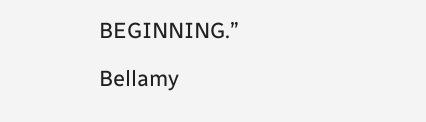BEGINNING.”

Bellamy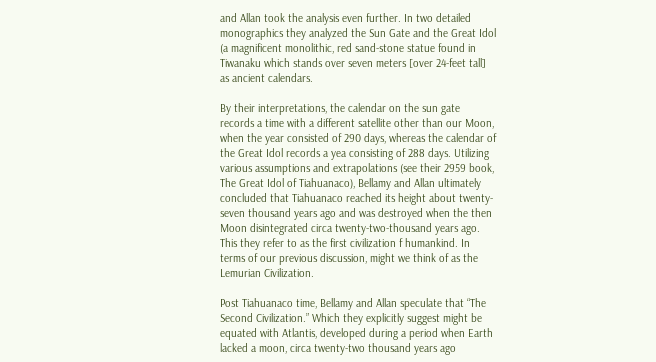and Allan took the analysis even further. In two detailed monographics they analyzed the Sun Gate and the Great Idol (a magnificent monolithic, red sand-stone statue found in Tiwanaku which stands over seven meters [over 24-feet tall] as ancient calendars.

By their interpretations, the calendar on the sun gate records a time with a different satellite other than our Moon, when the year consisted of 290 days, whereas the calendar of the Great Idol records a yea consisting of 288 days. Utilizing various assumptions and extrapolations (see their 2959 book, The Great Idol of Tiahuanaco), Bellamy and Allan ultimately concluded that Tiahuanaco reached its height about twenty-seven thousand years ago and was destroyed when the then Moon disintegrated circa twenty-two-thousand years ago. This they refer to as the first civilization f humankind. In terms of our previous discussion, might we think of as the Lemurian Civilization.

Post Tiahuanaco time, Bellamy and Allan speculate that “The Second Civilization.” Which they explicitly suggest might be equated with Atlantis, developed during a period when Earth lacked a moon, circa twenty-two thousand years ago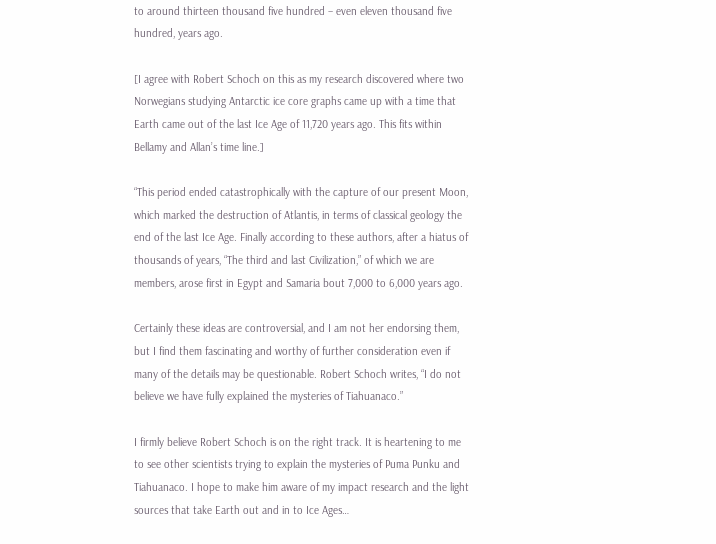to around thirteen thousand five hundred – even eleven thousand five hundred, years ago.

[I agree with Robert Schoch on this as my research discovered where two Norwegians studying Antarctic ice core graphs came up with a time that Earth came out of the last Ice Age of 11,720 years ago. This fits within Bellamy and Allan’s time line.]

“This period ended catastrophically with the capture of our present Moon, which marked the destruction of Atlantis, in terms of classical geology the end of the last Ice Age. Finally according to these authors, after a hiatus of thousands of years, “The third and last Civilization,” of which we are members, arose first in Egypt and Samaria bout 7,000 to 6,000 years ago.

Certainly these ideas are controversial, and I am not her endorsing them, but I find them fascinating and worthy of further consideration even if many of the details may be questionable. Robert Schoch writes, “I do not believe we have fully explained the mysteries of Tiahuanaco.”

I firmly believe Robert Schoch is on the right track. It is heartening to me to see other scientists trying to explain the mysteries of Puma Punku and Tiahuanaco. I hope to make him aware of my impact research and the light sources that take Earth out and in to Ice Ages…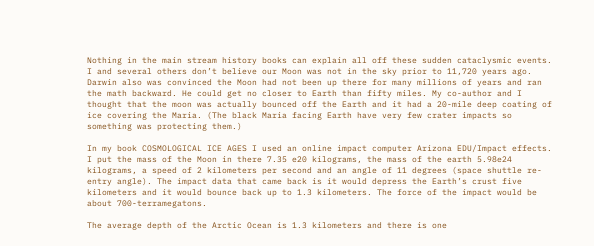Nothing in the main stream history books can explain all off these sudden cataclysmic events. I and several others don’t believe our Moon was not in the sky prior to 11,720 years ago.
Darwin also was convinced the Moon had not been up there for many millions of years and ran the math backward. He could get no closer to Earth than fifty miles. My co-author and I thought that the moon was actually bounced off the Earth and it had a 20-mile deep coating of ice covering the Maria. (The black Maria facing Earth have very few crater impacts so something was protecting them.)

In my book COSMOLOGICAL ICE AGES I used an online impact computer Arizona EDU/Impact effects. I put the mass of the Moon in there 7.35 e20 kilograms, the mass of the earth 5.98e24 kilograms, a speed of 2 kilometers per second and an angle of 11 degrees (space shuttle re-entry angle). The impact data that came back is it would depress the Earth’s crust five kilometers and it would bounce back up to 1.3 kilometers. The force of the impact would be about 700-terramegatons.

The average depth of the Arctic Ocean is 1.3 kilometers and there is one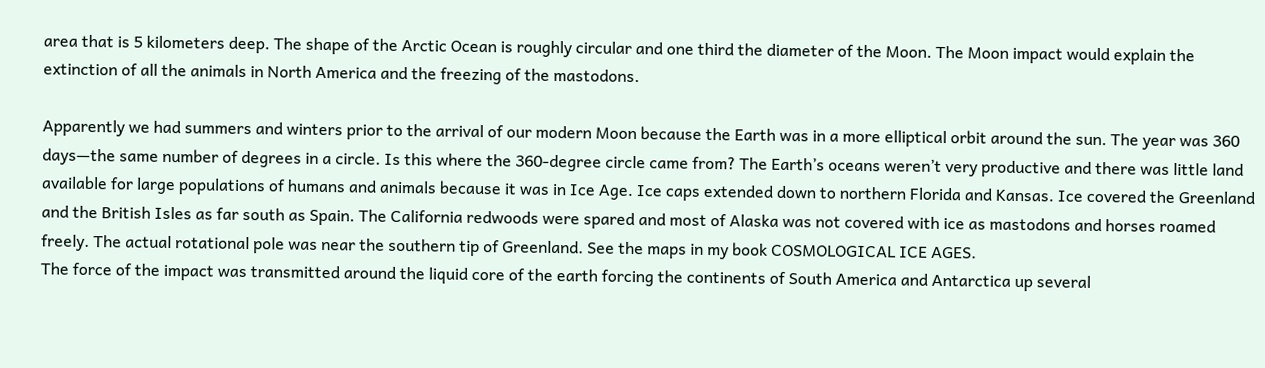area that is 5 kilometers deep. The shape of the Arctic Ocean is roughly circular and one third the diameter of the Moon. The Moon impact would explain the extinction of all the animals in North America and the freezing of the mastodons.

Apparently we had summers and winters prior to the arrival of our modern Moon because the Earth was in a more elliptical orbit around the sun. The year was 360 days—the same number of degrees in a circle. Is this where the 360-degree circle came from? The Earth’s oceans weren’t very productive and there was little land available for large populations of humans and animals because it was in Ice Age. Ice caps extended down to northern Florida and Kansas. Ice covered the Greenland and the British Isles as far south as Spain. The California redwoods were spared and most of Alaska was not covered with ice as mastodons and horses roamed freely. The actual rotational pole was near the southern tip of Greenland. See the maps in my book COSMOLOGICAL ICE AGES.
The force of the impact was transmitted around the liquid core of the earth forcing the continents of South America and Antarctica up several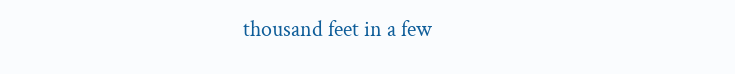thousand feet in a few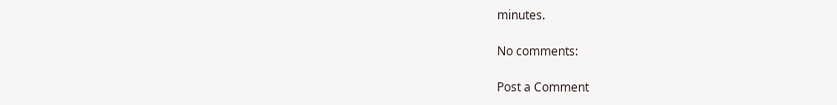minutes.

No comments:

Post a Comment